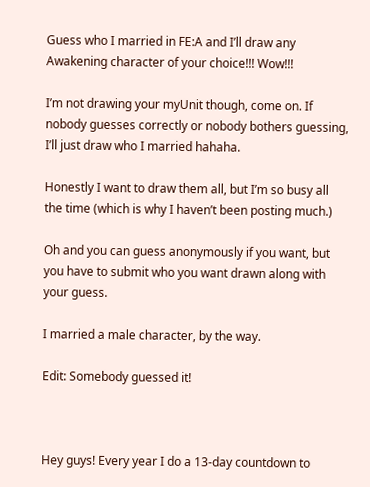Guess who I married in FE:A and I’ll draw any Awakening character of your choice!!! Wow!!!

I’m not drawing your myUnit though, come on. If nobody guesses correctly or nobody bothers guessing, I’ll just draw who I married hahaha.

Honestly I want to draw them all, but I’m so busy all the time (which is why I haven’t been posting much.)

Oh and you can guess anonymously if you want, but you have to submit who you want drawn along with your guess.

I married a male character, by the way.

Edit: Somebody guessed it!



Hey guys! Every year I do a 13-day countdown to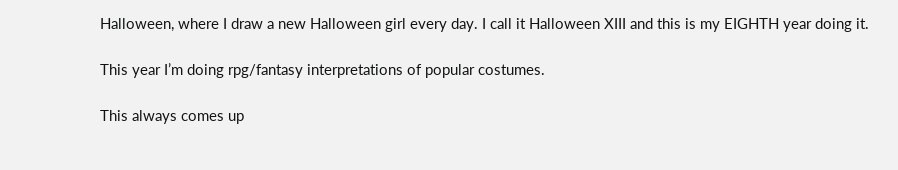Halloween, where I draw a new Halloween girl every day. I call it Halloween XIII and this is my EIGHTH year doing it.

This year I’m doing rpg/fantasy interpretations of popular costumes.

This always comes up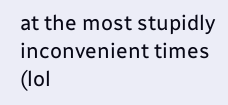at the most stupidly inconvenient times (lol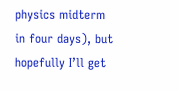physics midterm in four days), but hopefully I’ll get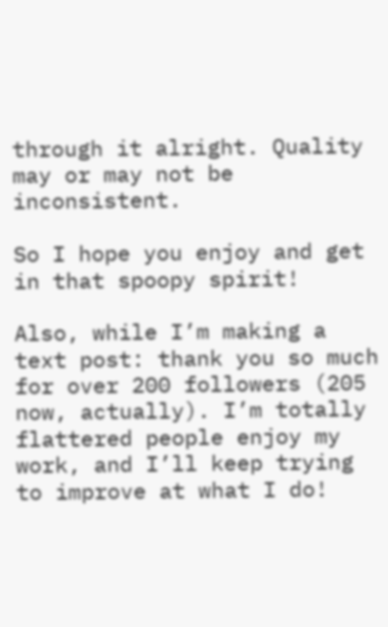through it alright. Quality may or may not be inconsistent.

So I hope you enjoy and get in that spoopy spirit!

Also, while I’m making a text post: thank you so much for over 200 followers (205 now, actually). I’m totally flattered people enjoy my work, and I’ll keep trying to improve at what I do!